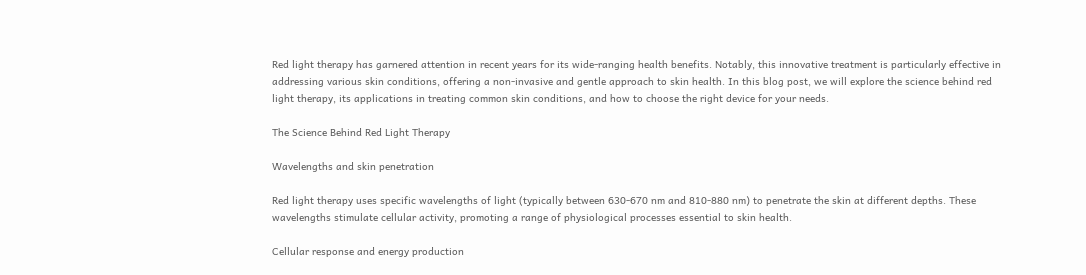Red light therapy has garnered attention in recent years for its wide-ranging health benefits. Notably, this innovative treatment is particularly effective in addressing various skin conditions, offering a non-invasive and gentle approach to skin health. In this blog post, we will explore the science behind red light therapy, its applications in treating common skin conditions, and how to choose the right device for your needs.

The Science Behind Red Light Therapy

Wavelengths and skin penetration

Red light therapy uses specific wavelengths of light (typically between 630-670 nm and 810-880 nm) to penetrate the skin at different depths. These wavelengths stimulate cellular activity, promoting a range of physiological processes essential to skin health.

Cellular response and energy production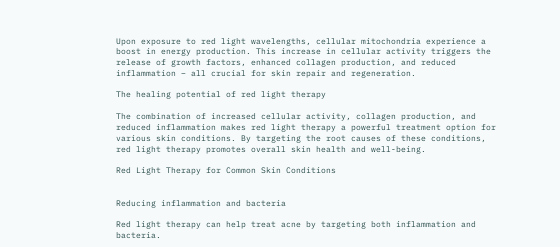Upon exposure to red light wavelengths, cellular mitochondria experience a boost in energy production. This increase in cellular activity triggers the release of growth factors, enhanced collagen production, and reduced inflammation – all crucial for skin repair and regeneration.

The healing potential of red light therapy

The combination of increased cellular activity, collagen production, and reduced inflammation makes red light therapy a powerful treatment option for various skin conditions. By targeting the root causes of these conditions, red light therapy promotes overall skin health and well-being.

Red Light Therapy for Common Skin Conditions


Reducing inflammation and bacteria

Red light therapy can help treat acne by targeting both inflammation and bacteria.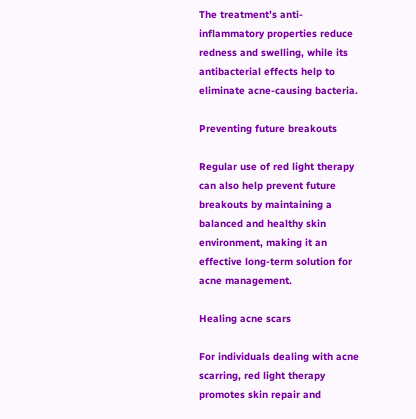The treatment’s anti-inflammatory properties reduce redness and swelling, while its antibacterial effects help to eliminate acne-causing bacteria.

Preventing future breakouts

Regular use of red light therapy can also help prevent future breakouts by maintaining a balanced and healthy skin environment, making it an effective long-term solution for acne management.

Healing acne scars

For individuals dealing with acne scarring, red light therapy promotes skin repair and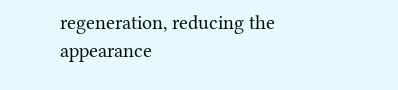regeneration, reducing the appearance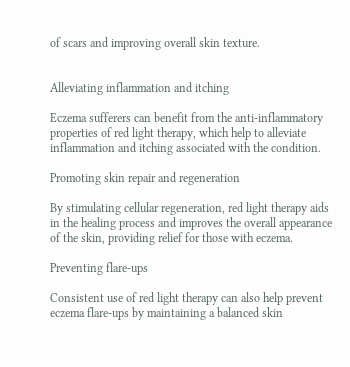of scars and improving overall skin texture.


Alleviating inflammation and itching

Eczema sufferers can benefit from the anti-inflammatory properties of red light therapy, which help to alleviate inflammation and itching associated with the condition.

Promoting skin repair and regeneration

By stimulating cellular regeneration, red light therapy aids in the healing process and improves the overall appearance of the skin, providing relief for those with eczema.

Preventing flare-ups

Consistent use of red light therapy can also help prevent eczema flare-ups by maintaining a balanced skin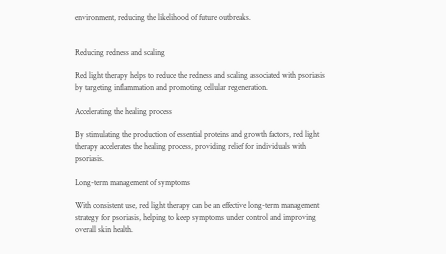environment, reducing the likelihood of future outbreaks.


Reducing redness and scaling

Red light therapy helps to reduce the redness and scaling associated with psoriasis by targeting inflammation and promoting cellular regeneration.

Accelerating the healing process

By stimulating the production of essential proteins and growth factors, red light therapy accelerates the healing process, providing relief for individuals with psoriasis.

Long-term management of symptoms

With consistent use, red light therapy can be an effective long-term management strategy for psoriasis, helping to keep symptoms under control and improving overall skin health.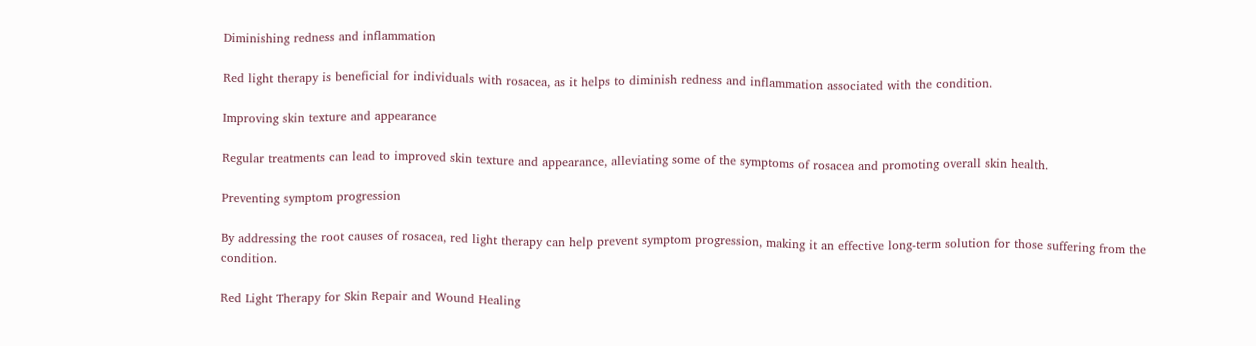Diminishing redness and inflammation

Red light therapy is beneficial for individuals with rosacea, as it helps to diminish redness and inflammation associated with the condition.

Improving skin texture and appearance

Regular treatments can lead to improved skin texture and appearance, alleviating some of the symptoms of rosacea and promoting overall skin health.

Preventing symptom progression

By addressing the root causes of rosacea, red light therapy can help prevent symptom progression, making it an effective long-term solution for those suffering from the condition.

Red Light Therapy for Skin Repair and Wound Healing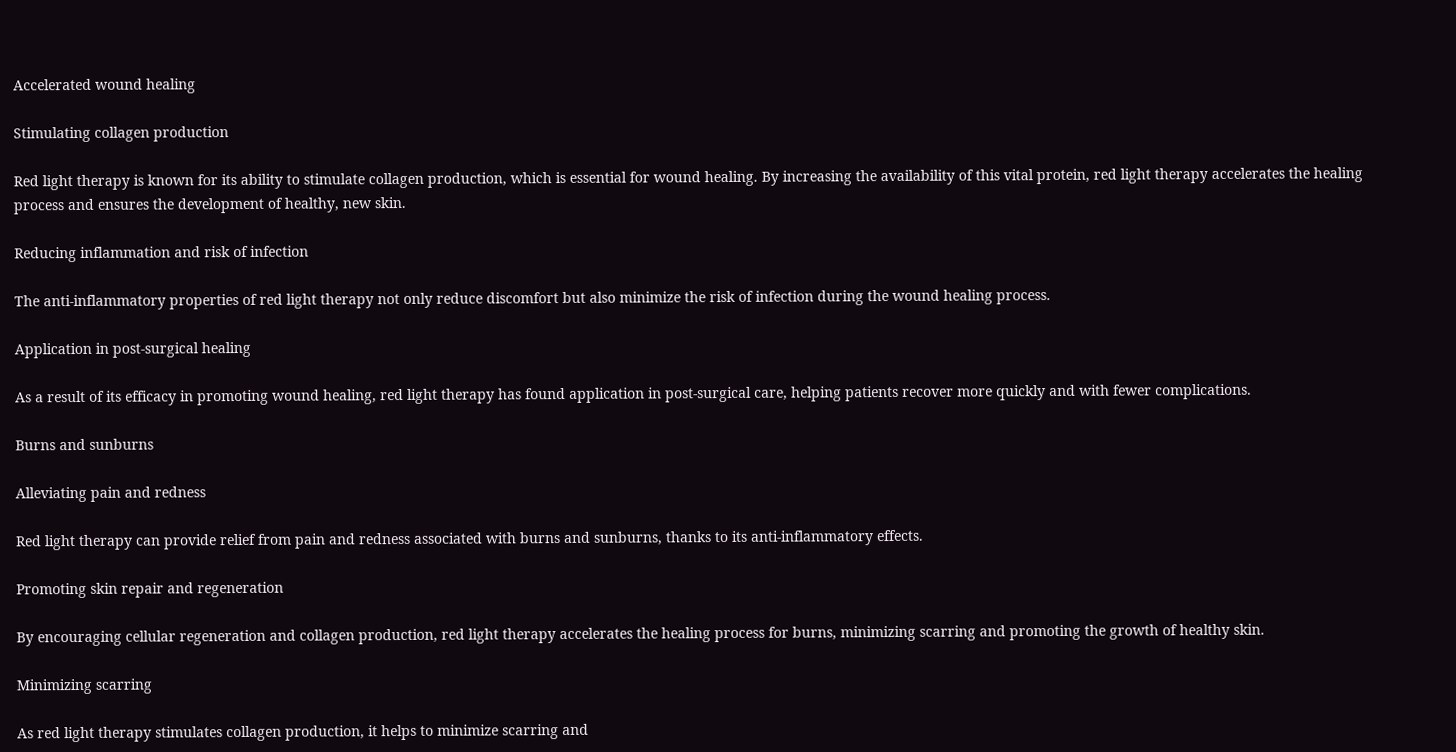Accelerated wound healing

Stimulating collagen production

Red light therapy is known for its ability to stimulate collagen production, which is essential for wound healing. By increasing the availability of this vital protein, red light therapy accelerates the healing process and ensures the development of healthy, new skin.

Reducing inflammation and risk of infection

The anti-inflammatory properties of red light therapy not only reduce discomfort but also minimize the risk of infection during the wound healing process.

Application in post-surgical healing

As a result of its efficacy in promoting wound healing, red light therapy has found application in post-surgical care, helping patients recover more quickly and with fewer complications.

Burns and sunburns

Alleviating pain and redness

Red light therapy can provide relief from pain and redness associated with burns and sunburns, thanks to its anti-inflammatory effects.

Promoting skin repair and regeneration

By encouraging cellular regeneration and collagen production, red light therapy accelerates the healing process for burns, minimizing scarring and promoting the growth of healthy skin.

Minimizing scarring

As red light therapy stimulates collagen production, it helps to minimize scarring and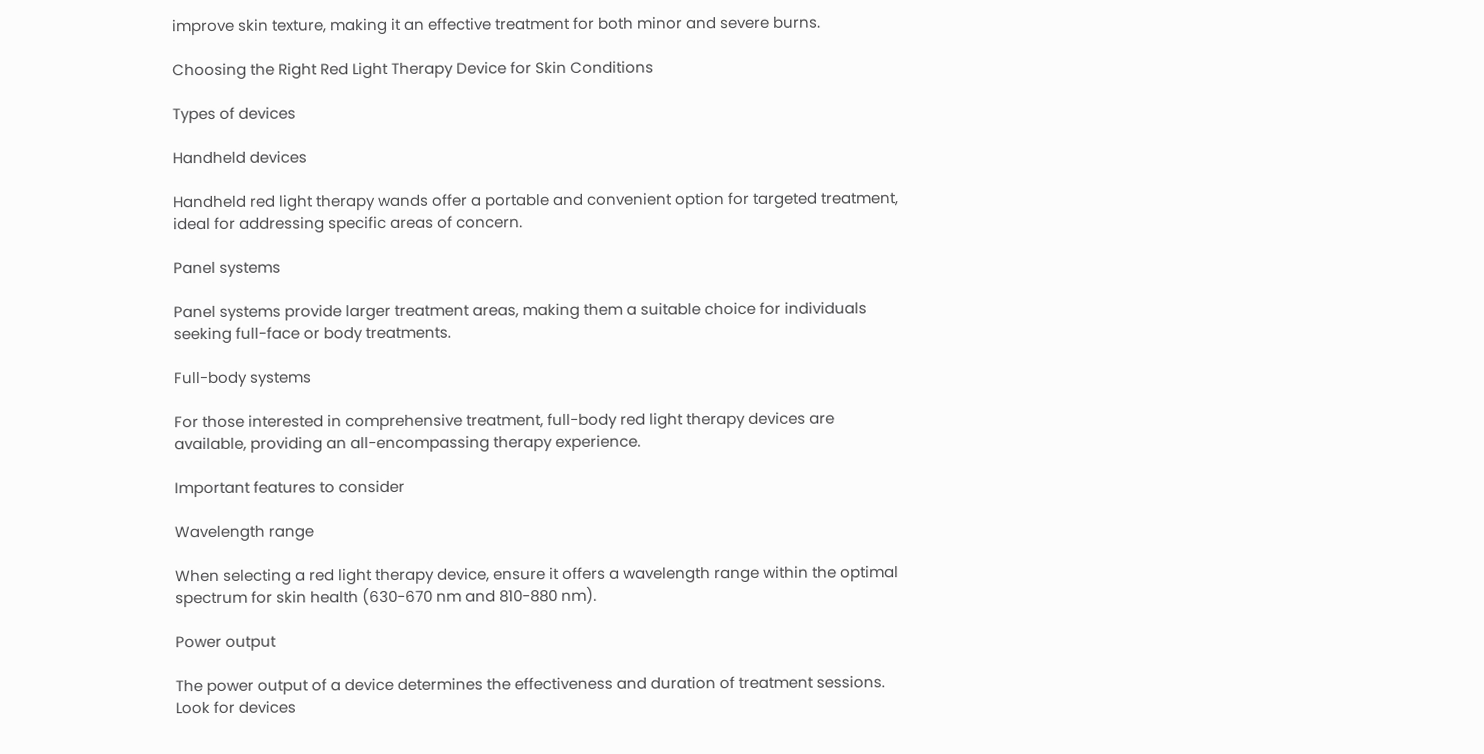improve skin texture, making it an effective treatment for both minor and severe burns.

Choosing the Right Red Light Therapy Device for Skin Conditions

Types of devices

Handheld devices

Handheld red light therapy wands offer a portable and convenient option for targeted treatment, ideal for addressing specific areas of concern.

Panel systems

Panel systems provide larger treatment areas, making them a suitable choice for individuals seeking full-face or body treatments.

Full-body systems

For those interested in comprehensive treatment, full-body red light therapy devices are available, providing an all-encompassing therapy experience.

Important features to consider

Wavelength range

When selecting a red light therapy device, ensure it offers a wavelength range within the optimal spectrum for skin health (630-670 nm and 810-880 nm).

Power output

The power output of a device determines the effectiveness and duration of treatment sessions. Look for devices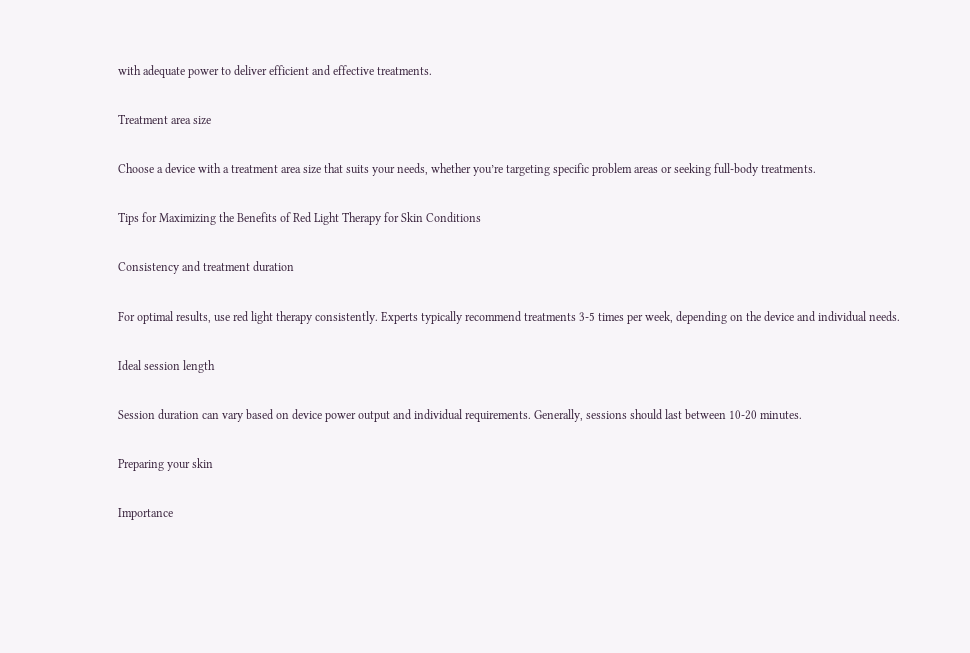with adequate power to deliver efficient and effective treatments.

Treatment area size

Choose a device with a treatment area size that suits your needs, whether you’re targeting specific problem areas or seeking full-body treatments.

Tips for Maximizing the Benefits of Red Light Therapy for Skin Conditions

Consistency and treatment duration

For optimal results, use red light therapy consistently. Experts typically recommend treatments 3-5 times per week, depending on the device and individual needs.

Ideal session length

Session duration can vary based on device power output and individual requirements. Generally, sessions should last between 10-20 minutes.

Preparing your skin

Importance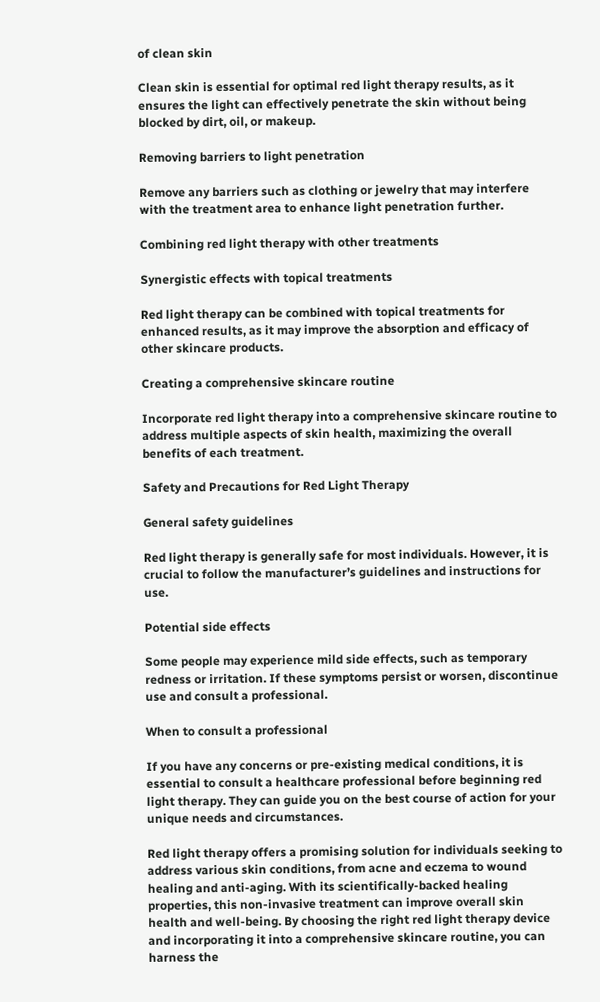of clean skin

Clean skin is essential for optimal red light therapy results, as it ensures the light can effectively penetrate the skin without being blocked by dirt, oil, or makeup.

Removing barriers to light penetration

Remove any barriers such as clothing or jewelry that may interfere with the treatment area to enhance light penetration further.

Combining red light therapy with other treatments

Synergistic effects with topical treatments

Red light therapy can be combined with topical treatments for enhanced results, as it may improve the absorption and efficacy of other skincare products.

Creating a comprehensive skincare routine

Incorporate red light therapy into a comprehensive skincare routine to address multiple aspects of skin health, maximizing the overall benefits of each treatment.

Safety and Precautions for Red Light Therapy

General safety guidelines

Red light therapy is generally safe for most individuals. However, it is crucial to follow the manufacturer’s guidelines and instructions for use.

Potential side effects

Some people may experience mild side effects, such as temporary redness or irritation. If these symptoms persist or worsen, discontinue use and consult a professional.

When to consult a professional

If you have any concerns or pre-existing medical conditions, it is essential to consult a healthcare professional before beginning red light therapy. They can guide you on the best course of action for your unique needs and circumstances.

Red light therapy offers a promising solution for individuals seeking to address various skin conditions, from acne and eczema to wound healing and anti-aging. With its scientifically-backed healing properties, this non-invasive treatment can improve overall skin health and well-being. By choosing the right red light therapy device and incorporating it into a comprehensive skincare routine, you can harness the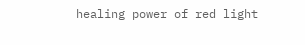healing power of red light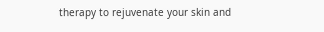therapy to rejuvenate your skin and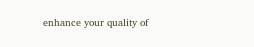enhance your quality of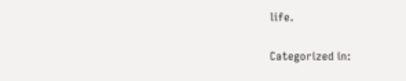life.

Categorized in: